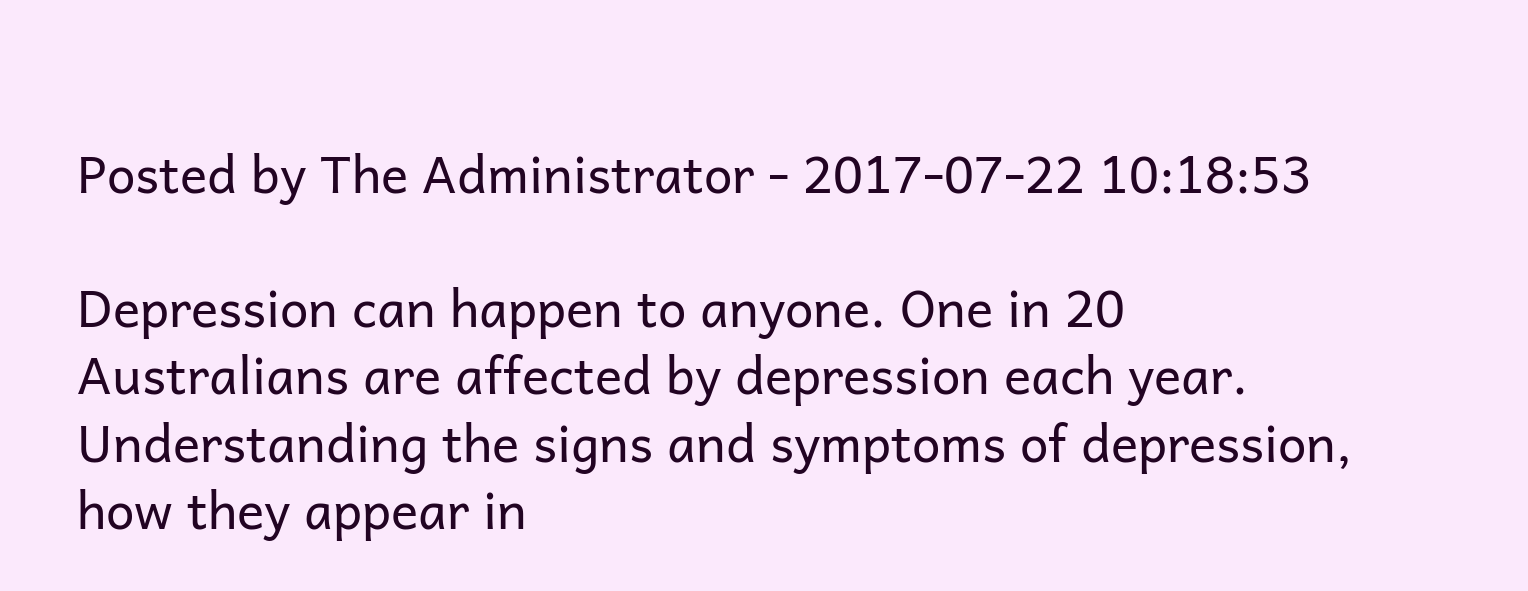Posted by The Administrator - 2017-07-22 10:18:53

Depression can happen to anyone. One in 20 Australians are affected by depression each year. Understanding the signs and symptoms of depression, how they appear in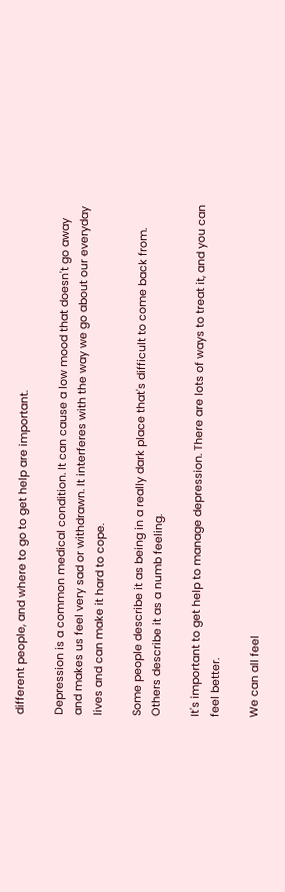different people, and where to go to get help are important.

Depression is a common medical condition. It can cause a low mood that doesn't go away and makes us feel very sad or withdrawn. It interferes with the way we go about our everyday lives and can make it hard to cope.

Some people describe it as being in a really dark place that's difficult to come back from. Others describe it as a numb feeling.

It's important to get help to manage depression. There are lots of ways to treat it, and you can feel better.

We can all feel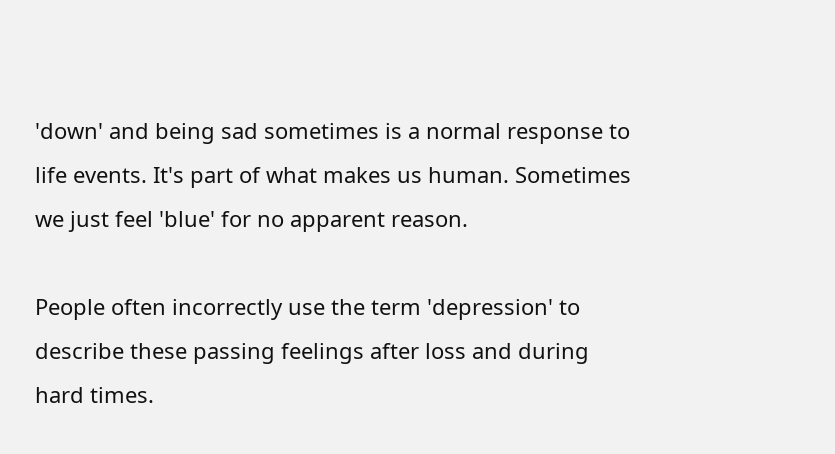'down' and being sad sometimes is a normal response to life events. It's part of what makes us human. Sometimes we just feel 'blue' for no apparent reason.

People often incorrectly use the term 'depression' to describe these passing feelings after loss and during hard times.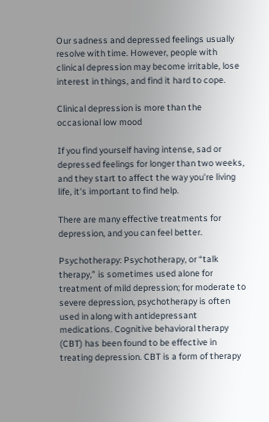Our sadness and depressed feelings usually resolve with time. However, people with clinical depression may become irritable, lose interest in things, and find it hard to cope.

Clinical depression is more than the occasional low mood

If you find yourself having intense, sad or depressed feelings for longer than two weeks, and they start to affect the way you're living life, it's important to find help.

There are many effective treatments for depression, and you can feel better.

Psychotherapy: Psychotherapy, or “talk therapy,” is sometimes used alone for treatment of mild depression; for moderate to severe depression, psychotherapy is often used in along with antidepressant medications. Cognitive behavioral therapy (CBT) has been found to be effective in treating depression. CBT is a form of therapy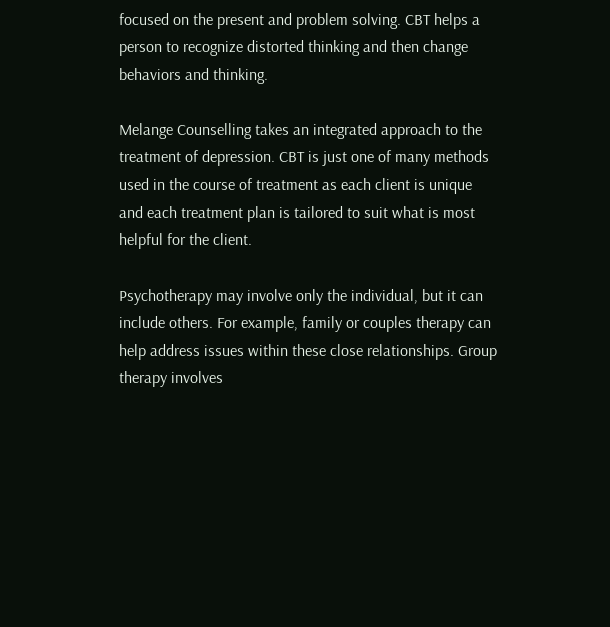focused on the present and problem solving. CBT helps a person to recognize distorted thinking and then change behaviors and thinking.

Melange Counselling takes an integrated approach to the treatment of depression. CBT is just one of many methods used in the course of treatment as each client is unique and each treatment plan is tailored to suit what is most helpful for the client.

Psychotherapy may involve only the individual, but it can include others. For example, family or couples therapy can help address issues within these close relationships. Group therapy involves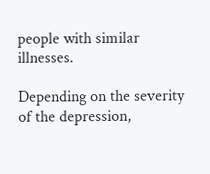people with similar illnesses.

Depending on the severity of the depression,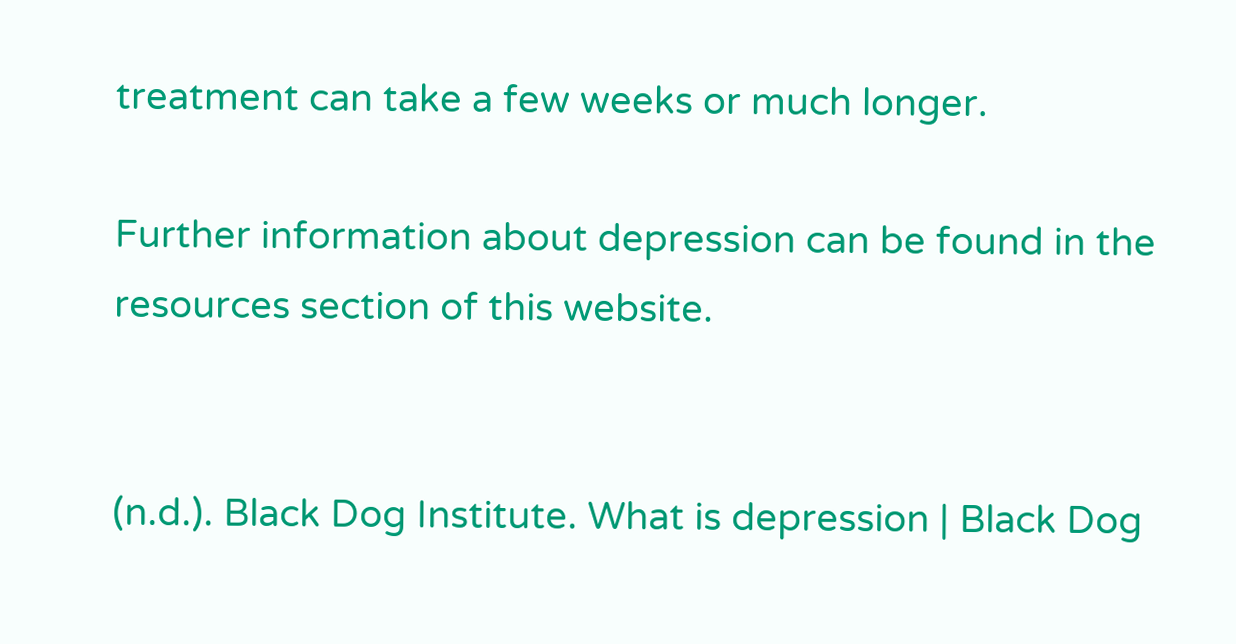treatment can take a few weeks or much longer.

Further information about depression can be found in the resources section of this website.


(n.d.). Black Dog Institute. What is depression | Black Dog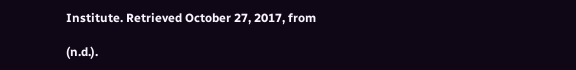Institute. Retrieved October 27, 2017, from

(n.d.).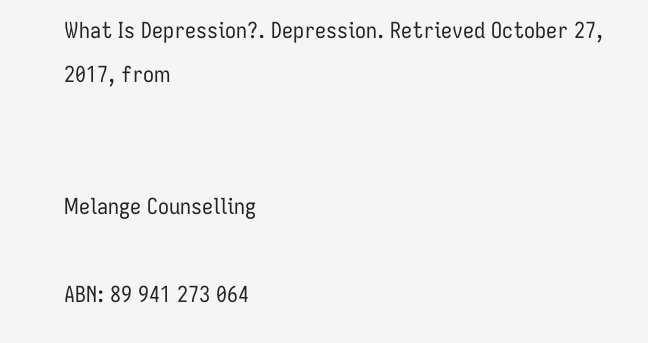What Is Depression?. Depression. Retrieved October 27, 2017, from


Melange Counselling

ABN: 89 941 273 064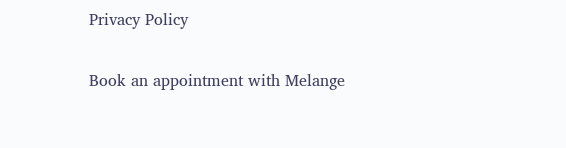Privacy Policy

Book an appointment with Melange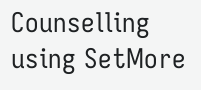Counselling using SetMore